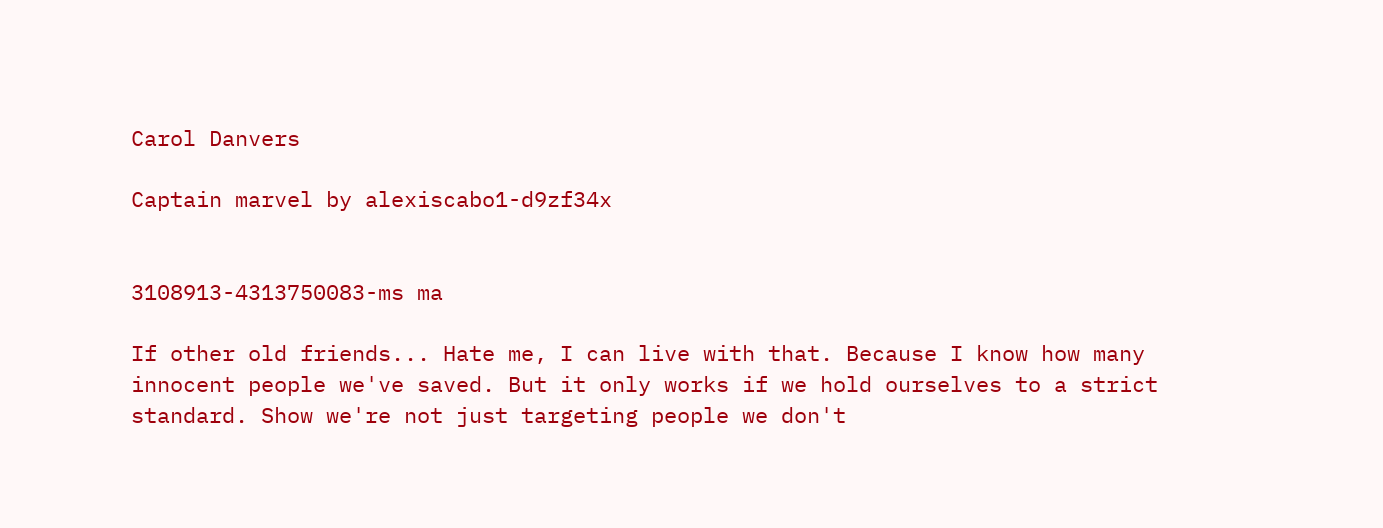Carol Danvers

Captain marvel by alexiscabo1-d9zf34x


3108913-4313750083-ms ma

If other old friends... Hate me, I can live with that. Because I know how many innocent people we've saved. But it only works if we hold ourselves to a strict standard. Show we're not just targeting people we don't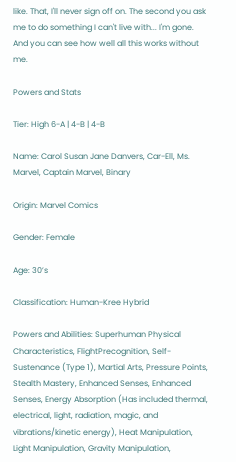like. That, I'll never sign off on. The second you ask me to do something I can't live with... I'm gone. And you can see how well all this works without me.

Powers and Stats

Tier: High 6-A | 4-B | 4-B

Name: Carol Susan Jane Danvers, Car-Ell, Ms. Marvel, Captain Marvel, Binary

Origin: Marvel Comics

Gender: Female

Age: 30’s

Classification: Human-Kree Hybrid

Powers and Abilities: Superhuman Physical Characteristics, FlightPrecognition, Self-Sustenance (Type 1), Martial Arts, Pressure Points, Stealth Mastery, Enhanced Senses, Enhanced Senses, Energy Absorption (Has included thermal, electrical, light, radiation, magic, and vibrations/kinetic energy), Heat Manipulation, Light Manipulation, Gravity Manipulation,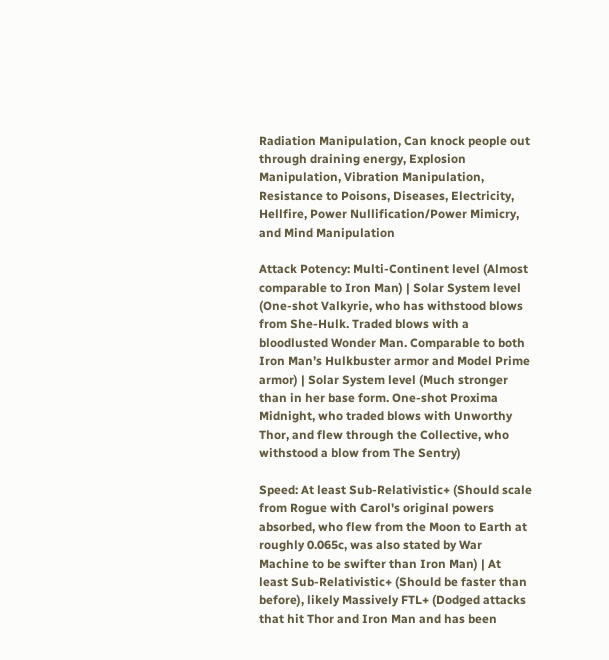Radiation Manipulation, Can knock people out through draining energy, Explosion Manipulation, Vibration Manipulation, Resistance to Poisons, Diseases, Electricity, Hellfire, Power Nullification/Power Mimicry, and Mind Manipulation

Attack Potency: Multi-Continent level (Almost comparable to Iron Man) | Solar System level (One-shot Valkyrie, who has withstood blows from She-Hulk. Traded blows with a bloodlusted Wonder Man. Comparable to both Iron Man’s Hulkbuster armor and Model Prime armor) | Solar System level (Much stronger than in her base form. One-shot Proxima Midnight, who traded blows with Unworthy Thor, and flew through the Collective, who withstood a blow from The Sentry)

Speed: At least Sub-Relativistic+ (Should scale from Rogue with Carol's original powers absorbed, who flew from the Moon to Earth at roughly 0.065c, was also stated by War Machine to be swifter than Iron Man) | At least Sub-Relativistic+ (Should be faster than before), likely Massively FTL+ (Dodged attacks that hit Thor and Iron Man and has been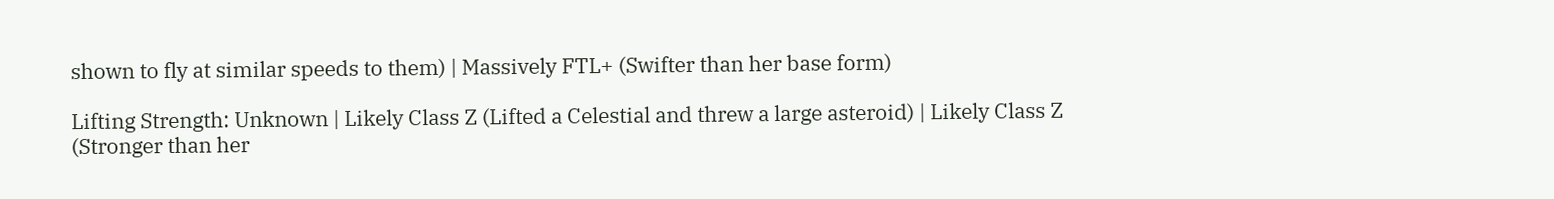shown to fly at similar speeds to them) | Massively FTL+ (Swifter than her base form)

Lifting Strength: Unknown | Likely Class Z (Lifted a Celestial and threw a large asteroid) | Likely Class Z (Stronger than her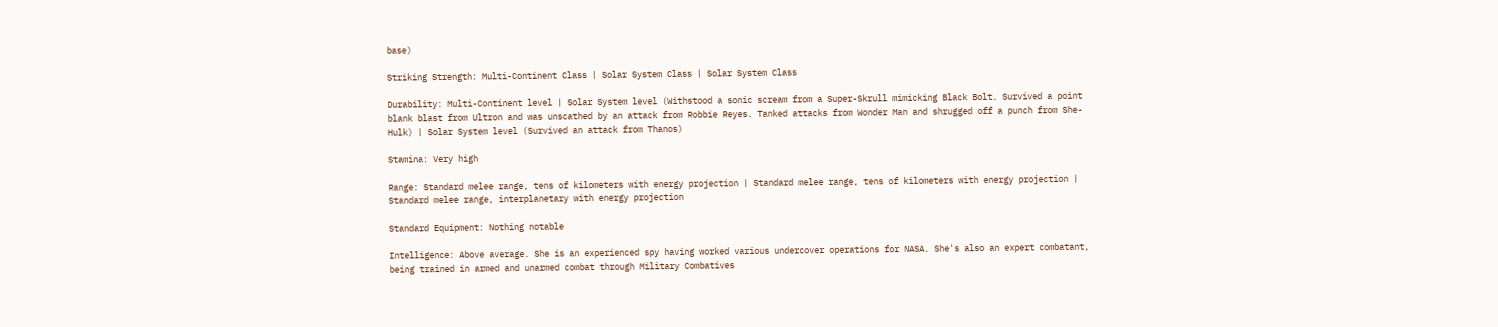base)

Striking Strength: Multi-Continent Class | Solar System Class | Solar System Class

Durability: Multi-Continent level | Solar System level (Withstood a sonic scream from a Super-Skrull mimicking Black Bolt. Survived a point blank blast from Ultron and was unscathed by an attack from Robbie Reyes. Tanked attacks from Wonder Man and shrugged off a punch from She-Hulk) | Solar System level (Survived an attack from Thanos)

Stamina: Very high

Range: Standard melee range, tens of kilometers with energy projection | Standard melee range, tens of kilometers with energy projection | Standard melee range, interplanetary with energy projection

Standard Equipment: Nothing notable

Intelligence: Above average. She is an experienced spy having worked various undercover operations for NASA. She's also an expert combatant, being trained in armed and unarmed combat through Military Combatives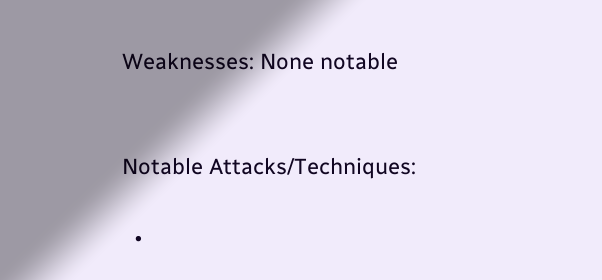Weaknesses: None notable


Notable Attacks/Techniques:

  •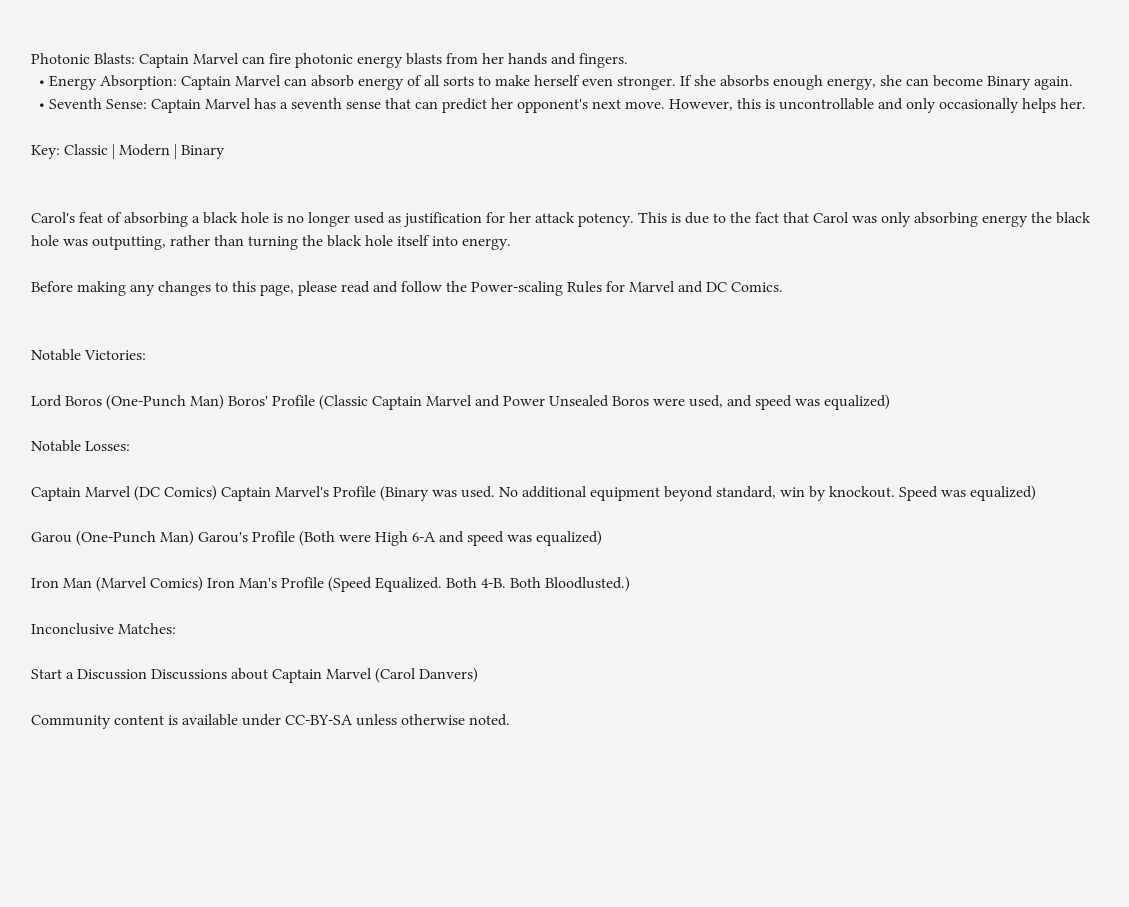Photonic Blasts: Captain Marvel can fire photonic energy blasts from her hands and fingers.
  • Energy Absorption: Captain Marvel can absorb energy of all sorts to make herself even stronger. If she absorbs enough energy, she can become Binary again.
  • Seventh Sense: Captain Marvel has a seventh sense that can predict her opponent's next move. However, this is uncontrollable and only occasionally helps her.

Key: Classic | Modern | Binary


Carol's feat of absorbing a black hole is no longer used as justification for her attack potency. This is due to the fact that Carol was only absorbing energy the black hole was outputting, rather than turning the black hole itself into energy.

Before making any changes to this page, please read and follow the Power-scaling Rules for Marvel and DC Comics.


Notable Victories:

Lord Boros (One-Punch Man) Boros' Profile (Classic Captain Marvel and Power Unsealed Boros were used, and speed was equalized)

Notable Losses:

Captain Marvel (DC Comics) Captain Marvel's Profile (Binary was used. No additional equipment beyond standard, win by knockout. Speed was equalized)

Garou (One-Punch Man) Garou's Profile (Both were High 6-A and speed was equalized)

Iron Man (Marvel Comics) Iron Man's Profile (Speed Equalized. Both 4-B. Both Bloodlusted.)

Inconclusive Matches:

Start a Discussion Discussions about Captain Marvel (Carol Danvers)

Community content is available under CC-BY-SA unless otherwise noted.